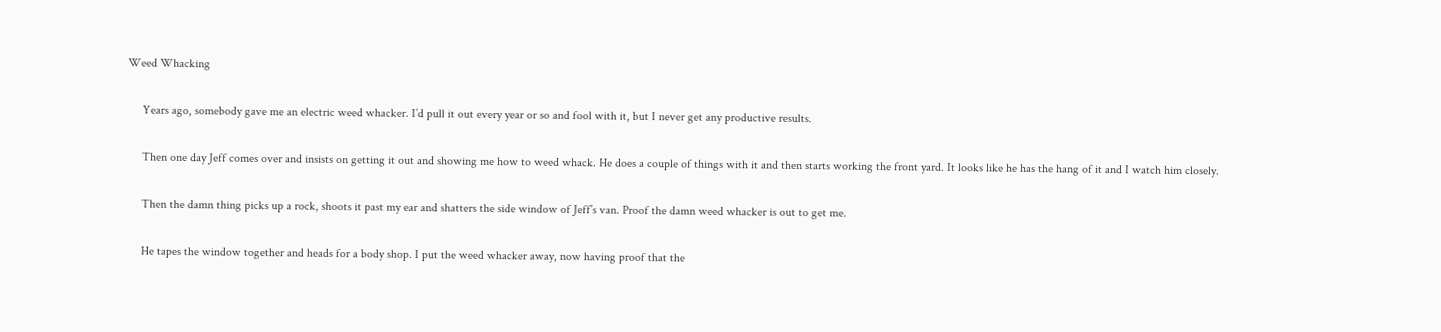Weed Whacking

     Years ago, somebody gave me an electric weed whacker. I’d pull it out every year or so and fool with it, but I never get any productive results.

     Then one day Jeff comes over and insists on getting it out and showing me how to weed whack. He does a couple of things with it and then starts working the front yard. It looks like he has the hang of it and I watch him closely.

     Then the damn thing picks up a rock, shoots it past my ear and shatters the side window of Jeff’s van. Proof the damn weed whacker is out to get me.

     He tapes the window together and heads for a body shop. I put the weed whacker away, now having proof that the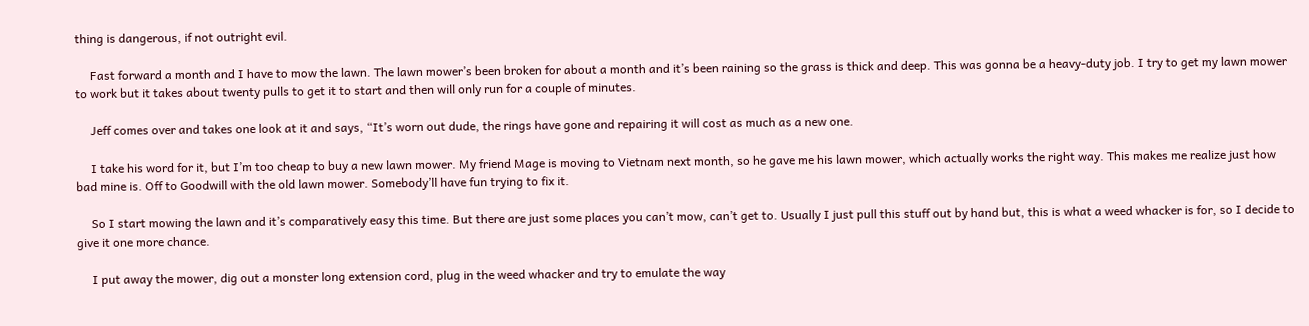thing is dangerous, if not outright evil.

     Fast forward a month and I have to mow the lawn. The lawn mower’s been broken for about a month and it’s been raining so the grass is thick and deep. This was gonna be a heavy-duty job. I try to get my lawn mower to work but it takes about twenty pulls to get it to start and then will only run for a couple of minutes.

     Jeff comes over and takes one look at it and says, “It’s worn out dude, the rings have gone and repairing it will cost as much as a new one.

     I take his word for it, but I’m too cheap to buy a new lawn mower. My friend Mage is moving to Vietnam next month, so he gave me his lawn mower, which actually works the right way. This makes me realize just how bad mine is. Off to Goodwill with the old lawn mower. Somebody’ll have fun trying to fix it.

     So I start mowing the lawn and it’s comparatively easy this time. But there are just some places you can’t mow, can’t get to. Usually I just pull this stuff out by hand but, this is what a weed whacker is for, so I decide to give it one more chance.

     I put away the mower, dig out a monster long extension cord, plug in the weed whacker and try to emulate the way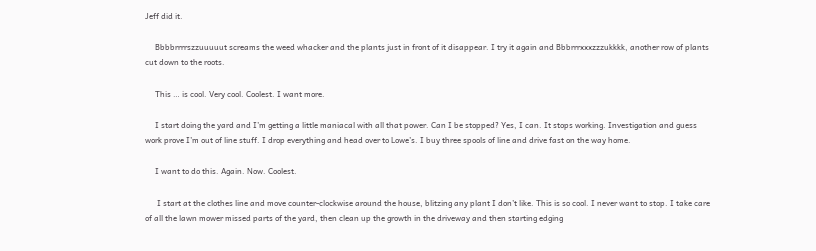Jeff did it.

     Bbbbrrrrszzuuuuut screams the weed whacker and the plants just in front of it disappear. I try it again and Bbbrrrxxxzzzukkkk, another row of plants cut down to the roots.

     This … is cool. Very cool. Coolest. I want more.

     I start doing the yard and I’m getting a little maniacal with all that power. Can I be stopped? Yes, I can. It stops working. Investigation and guess work prove I’m out of line stuff. I drop everything and head over to Lowe’s. I buy three spools of line and drive fast on the way home.

     I want to do this. Again. Now. Coolest.

      I start at the clothes line and move counter-clockwise around the house, blitzing any plant I don’t like. This is so cool. I never want to stop. I take care of all the lawn mower missed parts of the yard, then clean up the growth in the driveway and then starting edging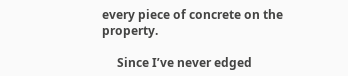every piece of concrete on the property.

     Since I’ve never edged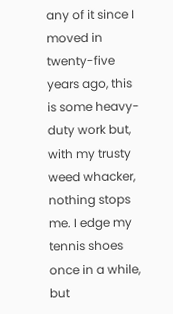any of it since I moved in twenty-five years ago, this is some heavy-duty work but, with my trusty weed whacker, nothing stops me. I edge my tennis shoes once in a while, but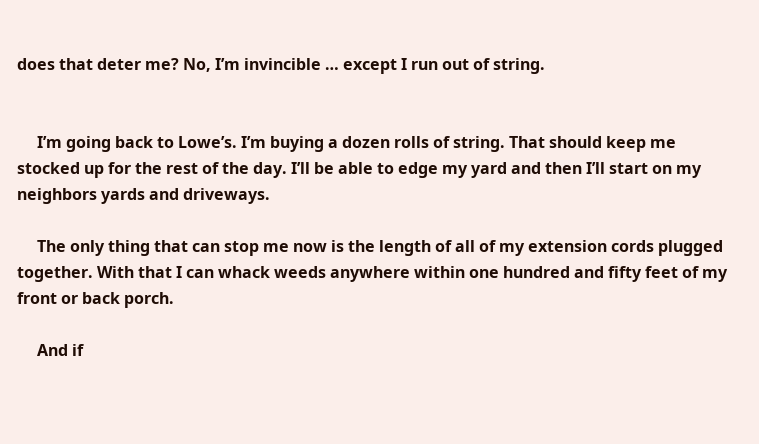does that deter me? No, I’m invincible … except I run out of string.


     I’m going back to Lowe’s. I’m buying a dozen rolls of string. That should keep me stocked up for the rest of the day. I’ll be able to edge my yard and then I’ll start on my neighbors yards and driveways.

     The only thing that can stop me now is the length of all of my extension cords plugged together. With that I can whack weeds anywhere within one hundred and fifty feet of my front or back porch.

     And if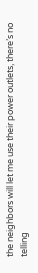the neighbors will let me use their power outlets, there’s no telling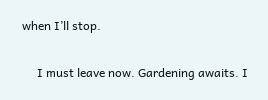when I’ll stop.

     I must leave now. Gardening awaits. I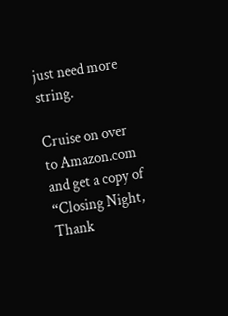just need more string.

Cruise on over to Amazon.com and get a copy of “Closing Night, Thank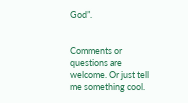God”.


Comments or questions are welcome. Or just tell me something cool.